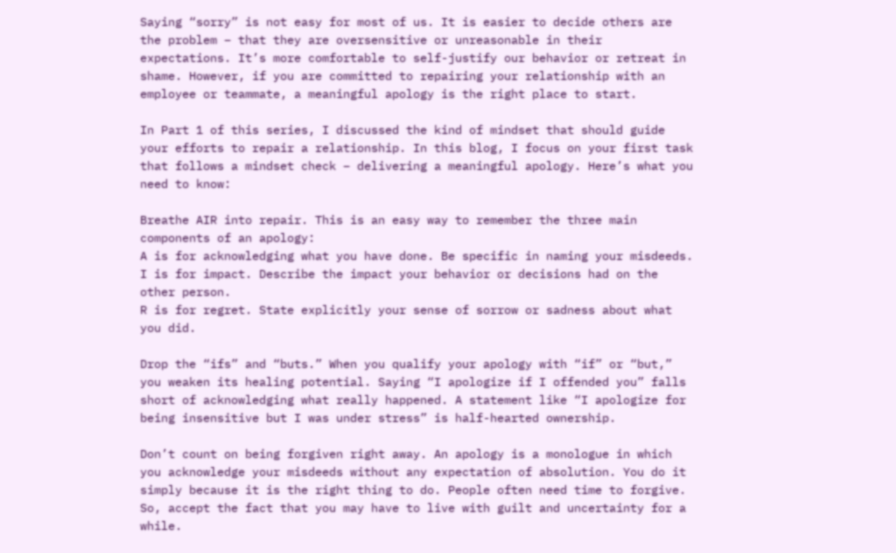Saying “sorry” is not easy for most of us. It is easier to decide others are the problem – that they are oversensitive or unreasonable in their expectations. It’s more comfortable to self-justify our behavior or retreat in shame. However, if you are committed to repairing your relationship with an employee or teammate, a meaningful apology is the right place to start.

In Part 1 of this series, I discussed the kind of mindset that should guide your efforts to repair a relationship. In this blog, I focus on your first task that follows a mindset check – delivering a meaningful apology. Here’s what you need to know:

Breathe AIR into repair. This is an easy way to remember the three main components of an apology:
A is for acknowledging what you have done. Be specific in naming your misdeeds.
I is for impact. Describe the impact your behavior or decisions had on the other person.
R is for regret. State explicitly your sense of sorrow or sadness about what you did.

Drop the “ifs” and “buts.” When you qualify your apology with “if” or “but,” you weaken its healing potential. Saying “I apologize if I offended you” falls short of acknowledging what really happened. A statement like “I apologize for being insensitive but I was under stress” is half-hearted ownership.

Don’t count on being forgiven right away. An apology is a monologue in which you acknowledge your misdeeds without any expectation of absolution. You do it simply because it is the right thing to do. People often need time to forgive. So, accept the fact that you may have to live with guilt and uncertainty for a while.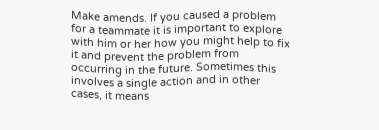Make amends. If you caused a problem for a teammate it is important to explore with him or her how you might help to fix it and prevent the problem from occurring in the future. Sometimes this involves a single action and in other cases, it means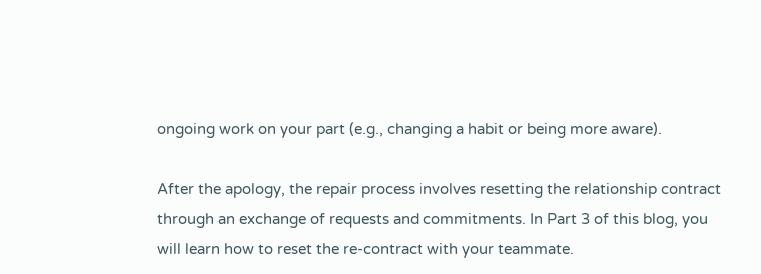ongoing work on your part (e.g., changing a habit or being more aware).

After the apology, the repair process involves resetting the relationship contract through an exchange of requests and commitments. In Part 3 of this blog, you will learn how to reset the re-contract with your teammate.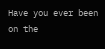Have you ever been on the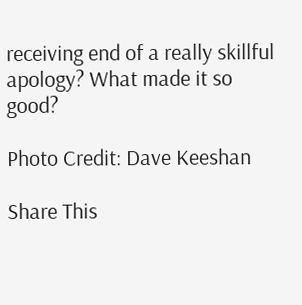receiving end of a really skillful apology? What made it so good?

Photo Credit: Dave Keeshan

Share This